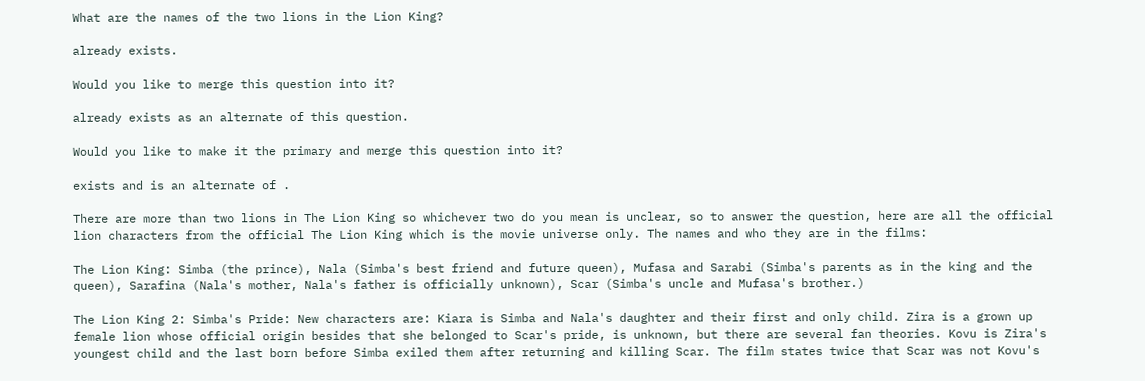What are the names of the two lions in the Lion King?

already exists.

Would you like to merge this question into it?

already exists as an alternate of this question.

Would you like to make it the primary and merge this question into it?

exists and is an alternate of .

There are more than two lions in The Lion King so whichever two do you mean is unclear, so to answer the question, here are all the official lion characters from the official The Lion King which is the movie universe only. The names and who they are in the films:

The Lion King: Simba (the prince), Nala (Simba's best friend and future queen), Mufasa and Sarabi (Simba's parents as in the king and the queen), Sarafina (Nala's mother, Nala's father is officially unknown), Scar (Simba's uncle and Mufasa's brother.)

The Lion King 2: Simba's Pride: New characters are: Kiara is Simba and Nala's daughter and their first and only child. Zira is a grown up female lion whose official origin besides that she belonged to Scar's pride, is unknown, but there are several fan theories. Kovu is Zira's youngest child and the last born before Simba exiled them after returning and killing Scar. The film states twice that Scar was not Kovu's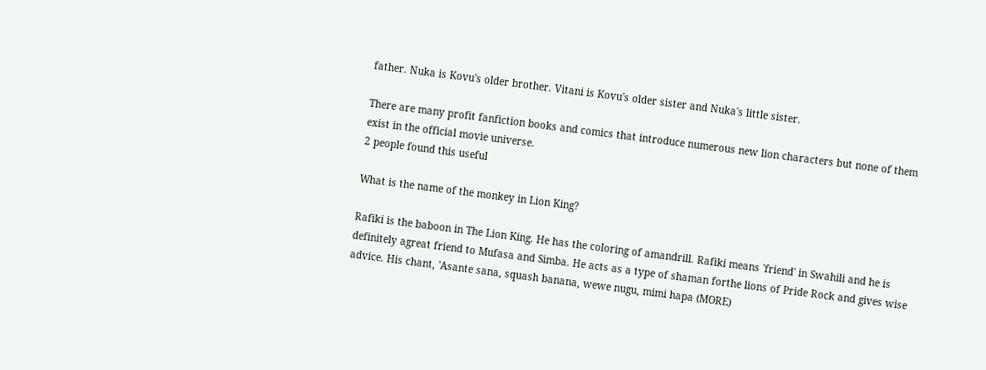father. Nuka is Kovu's older brother. Vitani is Kovu's older sister and Nuka's little sister.

There are many profit fanfiction books and comics that introduce numerous new lion characters but none of them exist in the official movie universe.
2 people found this useful

What is the name of the monkey in Lion King?

Rafiki is the baboon in The Lion King. He has the coloring of amandrill. Rafiki means 'friend' in Swahili and he is definitely agreat friend to Mufasa and Simba. He acts as a type of shaman forthe lions of Pride Rock and gives wise advice. His chant, 'Asante sana, squash banana, wewe nugu, mimi hapa (MORE)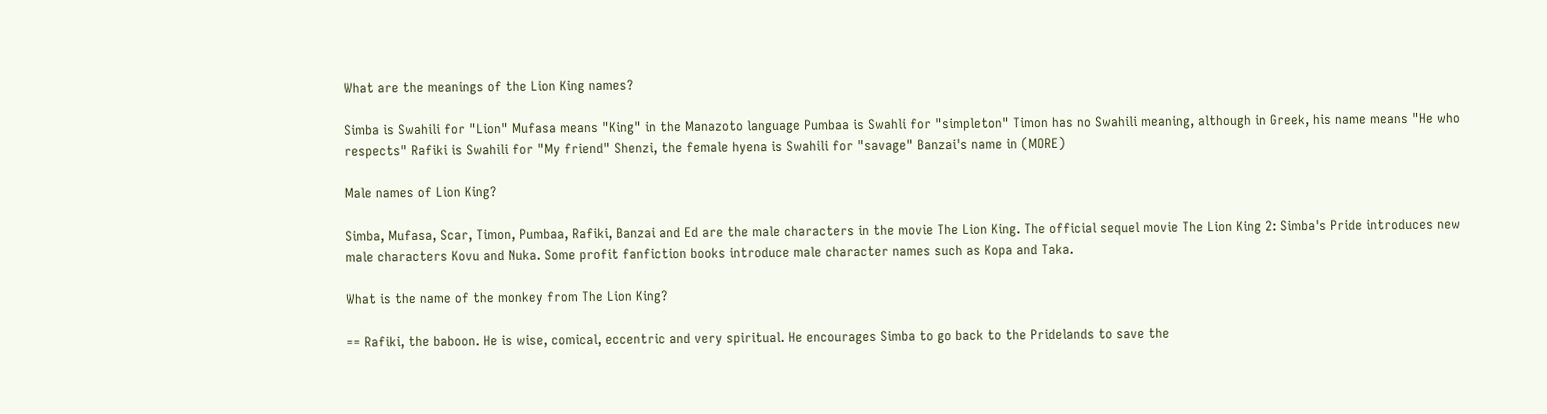What are the meanings of the Lion King names?

Simba is Swahili for "Lion" Mufasa means "King" in the Manazoto language Pumbaa is Swahli for "simpleton" Timon has no Swahili meaning, although in Greek, his name means "He who respects" Rafiki is Swahili for "My friend" Shenzi, the female hyena is Swahili for "savage" Banzai's name in (MORE)

Male names of Lion King?

Simba, Mufasa, Scar, Timon, Pumbaa, Rafiki, Banzai and Ed are the male characters in the movie The Lion King. The official sequel movie The Lion King 2: Simba's Pride introduces new male characters Kovu and Nuka. Some profit fanfiction books introduce male character names such as Kopa and Taka.

What is the name of the monkey from The Lion King?

== Rafiki, the baboon. He is wise, comical, eccentric and very spiritual. He encourages Simba to go back to the Pridelands to save the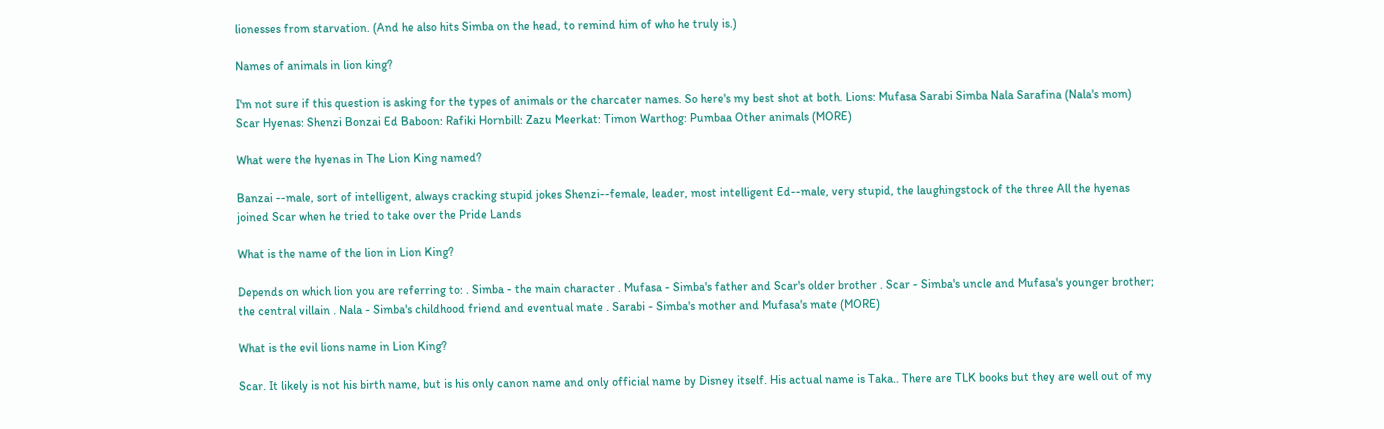lionesses from starvation. (And he also hits Simba on the head, to remind him of who he truly is.)

Names of animals in lion king?

I'm not sure if this question is asking for the types of animals or the charcater names. So here's my best shot at both. Lions: Mufasa Sarabi Simba Nala Sarafina (Nala's mom) Scar Hyenas: Shenzi Bonzai Ed Baboon: Rafiki Hornbill: Zazu Meerkat: Timon Warthog: Pumbaa Other animals (MORE)

What were the hyenas in The Lion King named?

Banzai --male, sort of intelligent, always cracking stupid jokes Shenzi--female, leader, most intelligent Ed--male, very stupid, the laughingstock of the three All the hyenas joined Scar when he tried to take over the Pride Lands

What is the name of the lion in Lion King?

Depends on which lion you are referring to: . Simba - the main character . Mufasa - Simba's father and Scar's older brother . Scar - Simba's uncle and Mufasa's younger brother; the central villain . Nala - Simba's childhood friend and eventual mate . Sarabi - Simba's mother and Mufasa's mate (MORE)

What is the evil lions name in Lion King?

Scar. It likely is not his birth name, but is his only canon name and only official name by Disney itself. His actual name is Taka.. There are TLK books but they are well out of my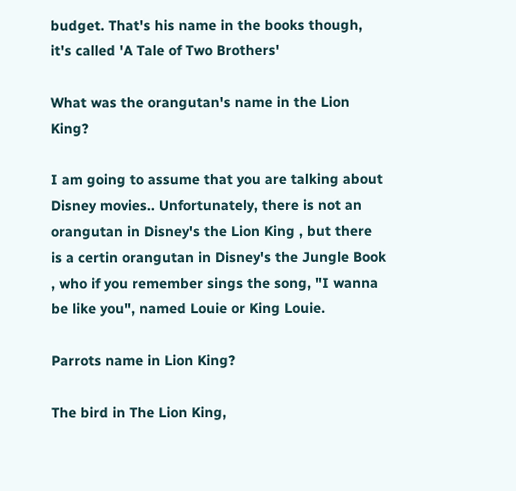budget. That's his name in the books though, it's called 'A Tale of Two Brothers'

What was the orangutan's name in the Lion King?

I am going to assume that you are talking about Disney movies.. Unfortunately, there is not an orangutan in Disney's the Lion King , but there is a certin orangutan in Disney's the Jungle Book , who if you remember sings the song, "I wanna be like you", named Louie or King Louie.

Parrots name in Lion King?

The bird in The Lion King,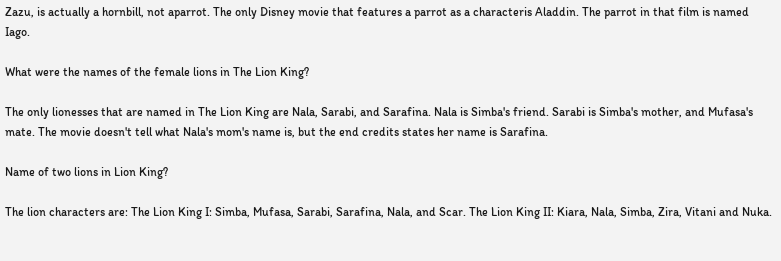Zazu, is actually a hornbill, not aparrot. The only Disney movie that features a parrot as a characteris Aladdin. The parrot in that film is named Iago.

What were the names of the female lions in The Lion King?

The only lionesses that are named in The Lion King are Nala, Sarabi, and Sarafina. Nala is Simba's friend. Sarabi is Simba's mother, and Mufasa's mate. The movie doesn't tell what Nala's mom's name is, but the end credits states her name is Sarafina.

Name of two lions in Lion King?

The lion characters are: The Lion King I: Simba, Mufasa, Sarabi, Sarafina, Nala, and Scar. The Lion King II: Kiara, Nala, Simba, Zira, Vitani and Nuka.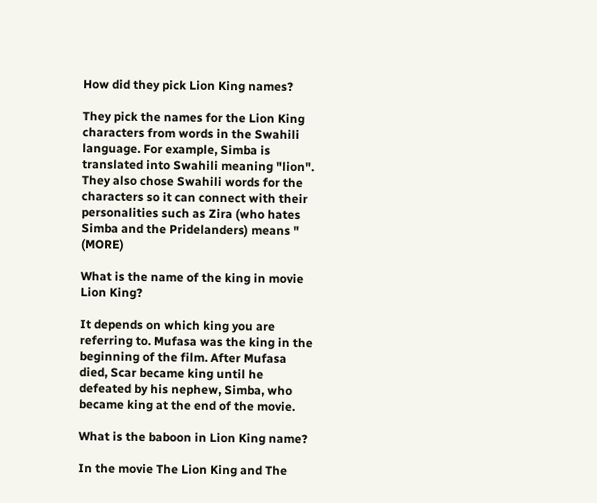How did they pick Lion King names?

They pick the names for the Lion King characters from words in the Swahili language. For example, Simba is translated into Swahili meaning "lion". They also chose Swahili words for the characters so it can connect with their personalities such as Zira (who hates Simba and the Pridelanders) means " (MORE)

What is the name of the king in movie Lion King?

It depends on which king you are referring to. Mufasa was the king in the beginning of the film. After Mufasa died, Scar became king until he defeated by his nephew, Simba, who became king at the end of the movie.

What is the baboon in Lion King name?

In the movie The Lion King and The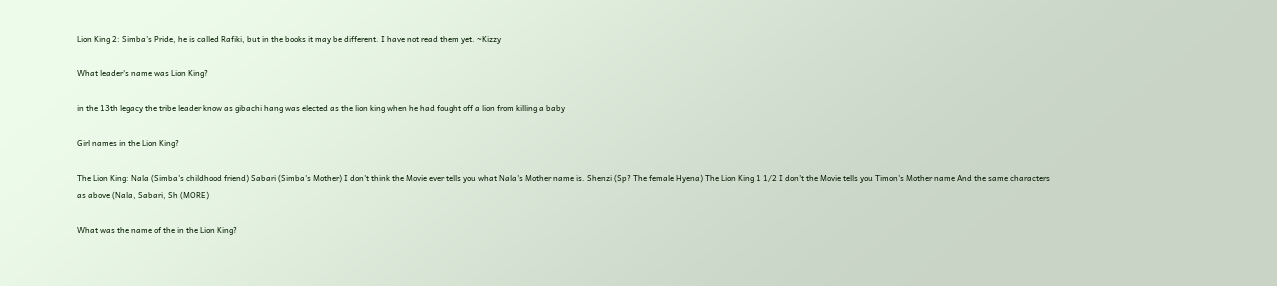Lion King 2: Simba's Pride, he is called Rafiki, but in the books it may be different. I have not read them yet. ~Kizzy

What leader's name was Lion King?

in the 13th legacy the tribe leader know as gibachi hang was elected as the lion king when he had fought off a lion from killing a baby

Girl names in the Lion King?

The Lion King: Nala (Simba's childhood friend) Sabari (Simba's Mother) I don't think the Movie ever tells you what Nala's Mother name is. Shenzi (Sp? The female Hyena) The Lion King 1 1/2 I don't the Movie tells you Timon's Mother name And the same characters as above (Nala, Sabari, Sh (MORE)

What was the name of the in the Lion King?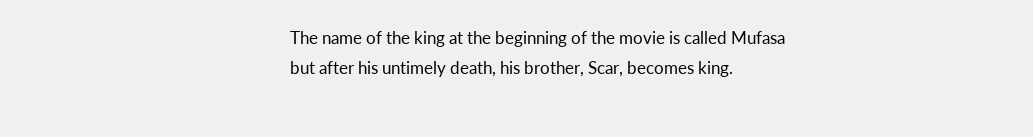The name of the king at the beginning of the movie is called Mufasa but after his untimely death, his brother, Scar, becomes king.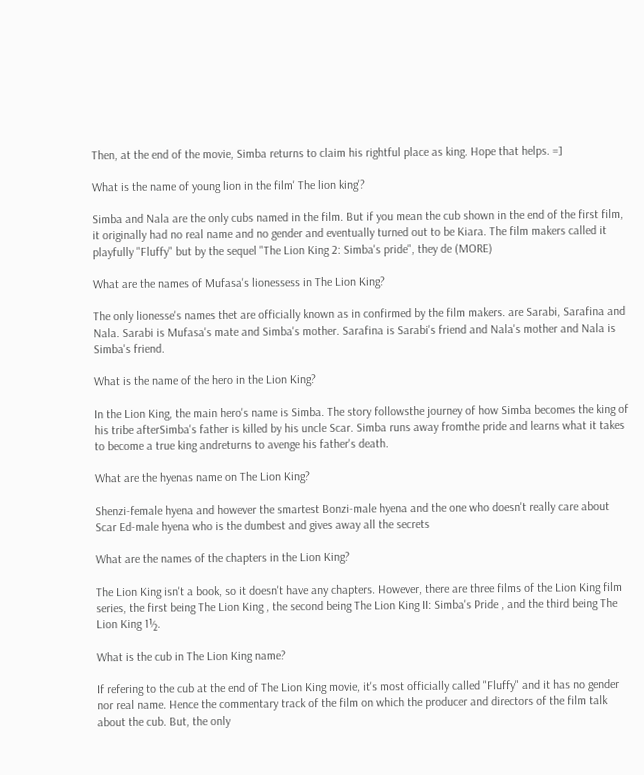Then, at the end of the movie, Simba returns to claim his rightful place as king. Hope that helps. =]

What is the name of young lion in the film' The lion king'?

Simba and Nala are the only cubs named in the film. But if you mean the cub shown in the end of the first film, it originally had no real name and no gender and eventually turned out to be Kiara. The film makers called it playfully "Fluffy" but by the sequel "The Lion King 2: Simba's pride", they de (MORE)

What are the names of Mufasa's lionessess in The Lion King?

The only lionesse's names thet are officially known as in confirmed by the film makers. are Sarabi, Sarafina and Nala. Sarabi is Mufasa's mate and Simba's mother. Sarafina is Sarabi's friend and Nala's mother and Nala is Simba's friend.

What is the name of the hero in the Lion King?

In the Lion King, the main hero's name is Simba. The story followsthe journey of how Simba becomes the king of his tribe afterSimba's father is killed by his uncle Scar. Simba runs away fromthe pride and learns what it takes to become a true king andreturns to avenge his father's death.

What are the hyenas name on The Lion King?

Shenzi-female hyena and however the smartest Bonzi-male hyena and the one who doesn't really care about Scar Ed-male hyena who is the dumbest and gives away all the secrets

What are the names of the chapters in the Lion King?

The Lion King isn't a book, so it doesn't have any chapters. However, there are three films of the Lion King film series, the first being The Lion King , the second being The Lion King II: Simba's Pride , and the third being The Lion King 1½.

What is the cub in The Lion King name?

If refering to the cub at the end of The Lion King movie, it's most officially called "Fluffy" and it has no gender nor real name. Hence the commentary track of the film on which the producer and directors of the film talk about the cub. But, the only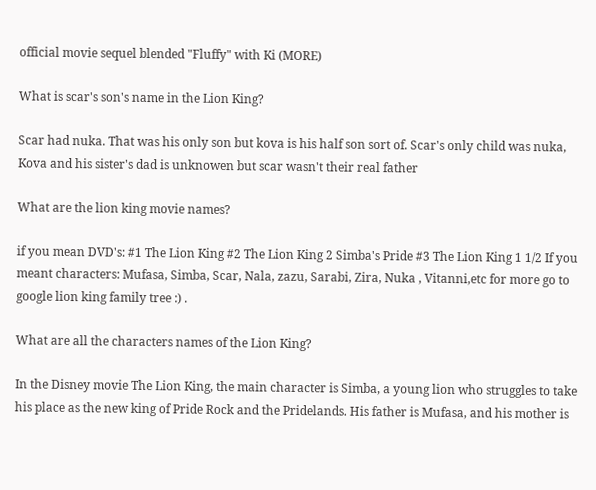official movie sequel blended "Fluffy" with Ki (MORE)

What is scar's son's name in the Lion King?

Scar had nuka. That was his only son but kova is his half son sort of. Scar's only child was nuka, Kova and his sister's dad is unknowen but scar wasn't their real father

What are the lion king movie names?

if you mean DVD's: #1 The Lion King #2 The Lion King 2 Simba's Pride #3 The Lion King 1 1/2 If you meant characters: Mufasa, Simba, Scar, Nala, zazu, Sarabi, Zira, Nuka , Vitanni,etc for more go to google lion king family tree :) .

What are all the characters names of the Lion King?

In the Disney movie The Lion King, the main character is Simba, a young lion who struggles to take his place as the new king of Pride Rock and the Pridelands. His father is Mufasa, and his mother is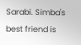Sarabi. Simba's best friend is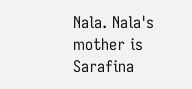Nala. Nala's mother is Sarafina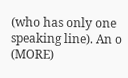(who has only one speaking line). An o (MORE)